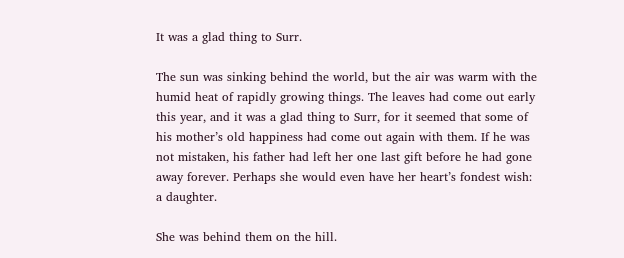It was a glad thing to Surr.

The sun was sinking behind the world, but the air was warm with the humid heat of rapidly growing things. The leaves had come out early this year, and it was a glad thing to Surr, for it seemed that some of his mother’s old happiness had come out again with them. If he was not mistaken, his father had left her one last gift before he had gone away forever. Perhaps she would even have her heart’s fondest wish: a daughter.

She was behind them on the hill.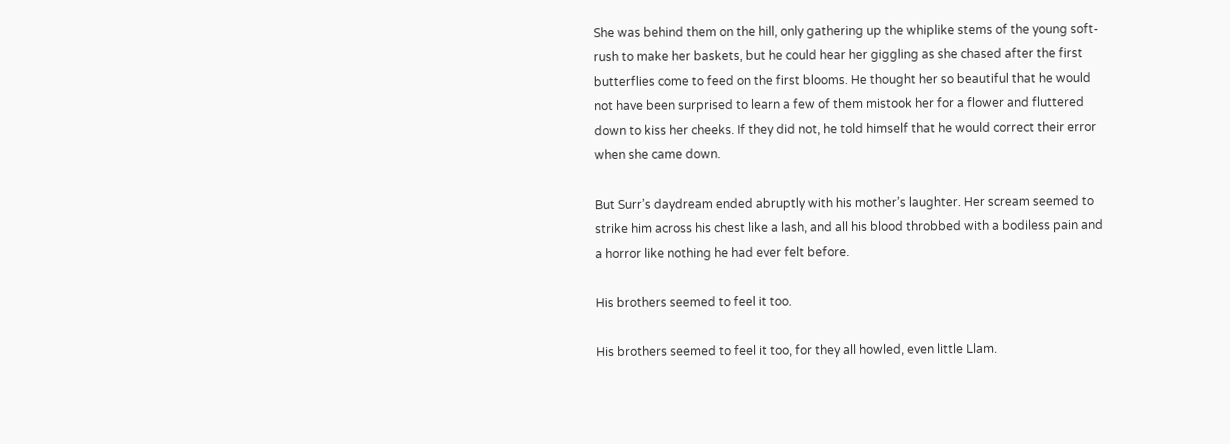She was behind them on the hill, only gathering up the whiplike stems of the young soft-rush to make her baskets, but he could hear her giggling as she chased after the first butterflies come to feed on the first blooms. He thought her so beautiful that he would not have been surprised to learn a few of them mistook her for a flower and fluttered down to kiss her cheeks. If they did not, he told himself that he would correct their error when she came down.

But Surr’s daydream ended abruptly with his mother’s laughter. Her scream seemed to strike him across his chest like a lash, and all his blood throbbed with a bodiless pain and a horror like nothing he had ever felt before.

His brothers seemed to feel it too.

His brothers seemed to feel it too, for they all howled, even little Llam.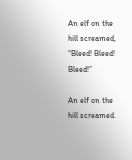An elf on the hill screamed, “Bleed! Bleed! Bleed!”

An elf on the hill screamed.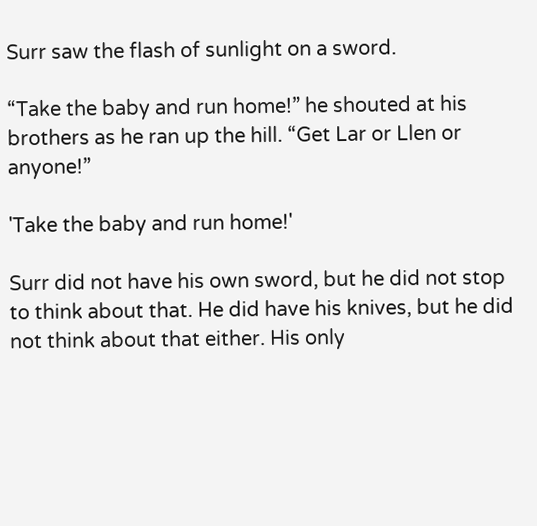Surr saw the flash of sunlight on a sword.

“Take the baby and run home!” he shouted at his brothers as he ran up the hill. “Get Lar or Llen or anyone!”

'Take the baby and run home!'

Surr did not have his own sword, but he did not stop to think about that. He did have his knives, but he did not think about that either. His only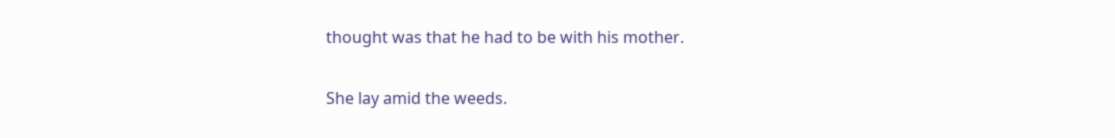thought was that he had to be with his mother.

She lay amid the weeds.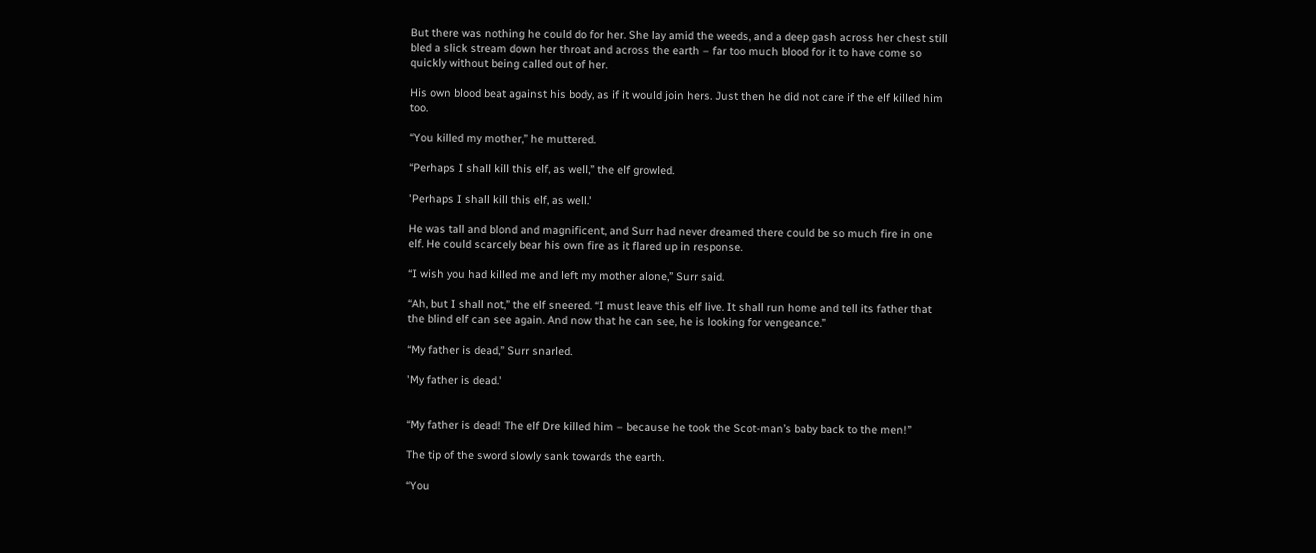But there was nothing he could do for her. She lay amid the weeds, and a deep gash across her chest still bled a slick stream down her throat and across the earth – far too much blood for it to have come so quickly without being called out of her.

His own blood beat against his body, as if it would join hers. Just then he did not care if the elf killed him too.

“You killed my mother,” he muttered.

“Perhaps I shall kill this elf, as well,” the elf growled.

'Perhaps I shall kill this elf, as well.'

He was tall and blond and magnificent, and Surr had never dreamed there could be so much fire in one elf. He could scarcely bear his own fire as it flared up in response.

“I wish you had killed me and left my mother alone,” Surr said.

“Ah, but I shall not,” the elf sneered. “I must leave this elf live. It shall run home and tell its father that the blind elf can see again. And now that he can see, he is looking for vengeance.”

“My father is dead,” Surr snarled.

'My father is dead.'


“My father is dead! The elf Dre killed him – because he took the Scot-man’s baby back to the men!”

The tip of the sword slowly sank towards the earth.

“You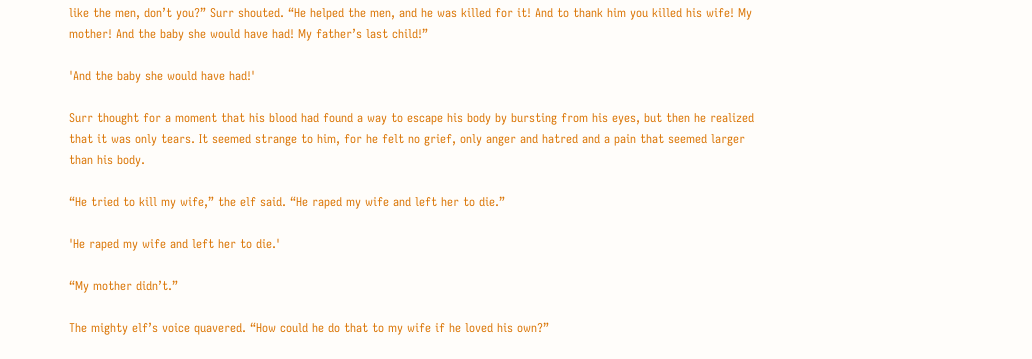like the men, don’t you?” Surr shouted. “He helped the men, and he was killed for it! And to thank him you killed his wife! My mother! And the baby she would have had! My father’s last child!”

'And the baby she would have had!'

Surr thought for a moment that his blood had found a way to escape his body by bursting from his eyes, but then he realized that it was only tears. It seemed strange to him, for he felt no grief, only anger and hatred and a pain that seemed larger than his body.

“He tried to kill my wife,” the elf said. “He raped my wife and left her to die.”

'He raped my wife and left her to die.'

“My mother didn’t.”

The mighty elf’s voice quavered. “How could he do that to my wife if he loved his own?”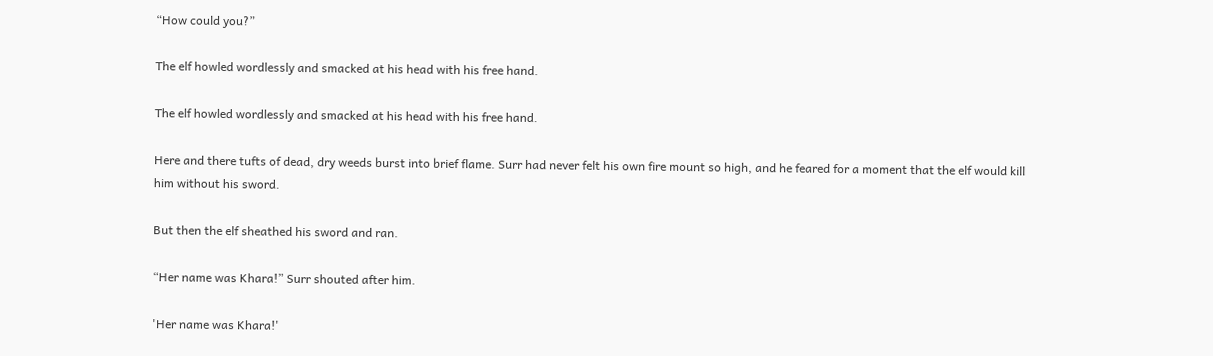“How could you?”

The elf howled wordlessly and smacked at his head with his free hand.

The elf howled wordlessly and smacked at his head with his free hand.

Here and there tufts of dead, dry weeds burst into brief flame. Surr had never felt his own fire mount so high, and he feared for a moment that the elf would kill him without his sword.

But then the elf sheathed his sword and ran.

“Her name was Khara!” Surr shouted after him.

'Her name was Khara!'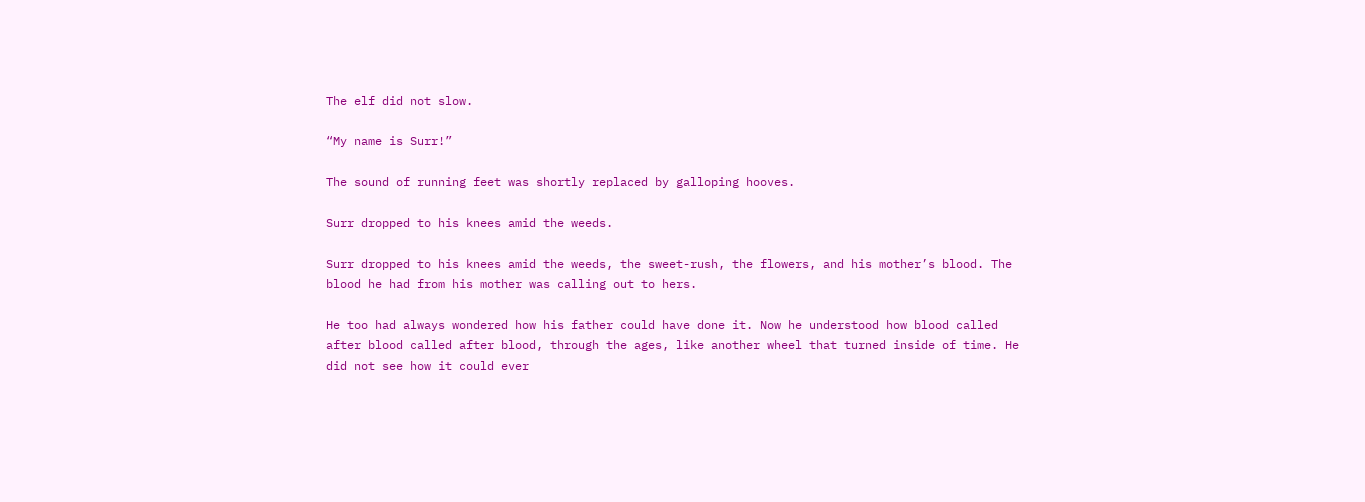The elf did not slow.

“My name is Surr!”

The sound of running feet was shortly replaced by galloping hooves.

Surr dropped to his knees amid the weeds.

Surr dropped to his knees amid the weeds, the sweet-rush, the flowers, and his mother’s blood. The blood he had from his mother was calling out to hers.

He too had always wondered how his father could have done it. Now he understood how blood called after blood called after blood, through the ages, like another wheel that turned inside of time. He did not see how it could ever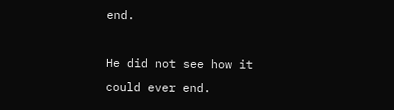end.

He did not see how it could ever end.